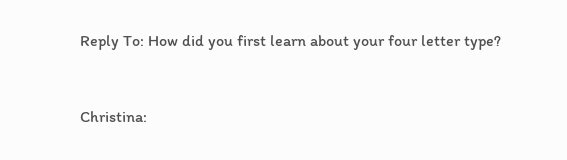Reply To: How did you first learn about your four letter type?


Christina: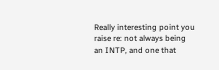Really interesting point you raise re: not always being an INTP, and one that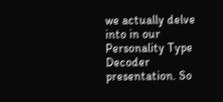we actually delve into in our Personality Type Decoder presentation. So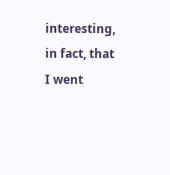interesting, in fact, that I went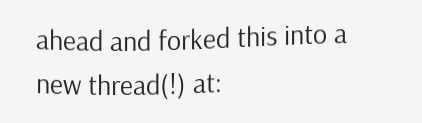ahead and forked this into a new thread(!) at: